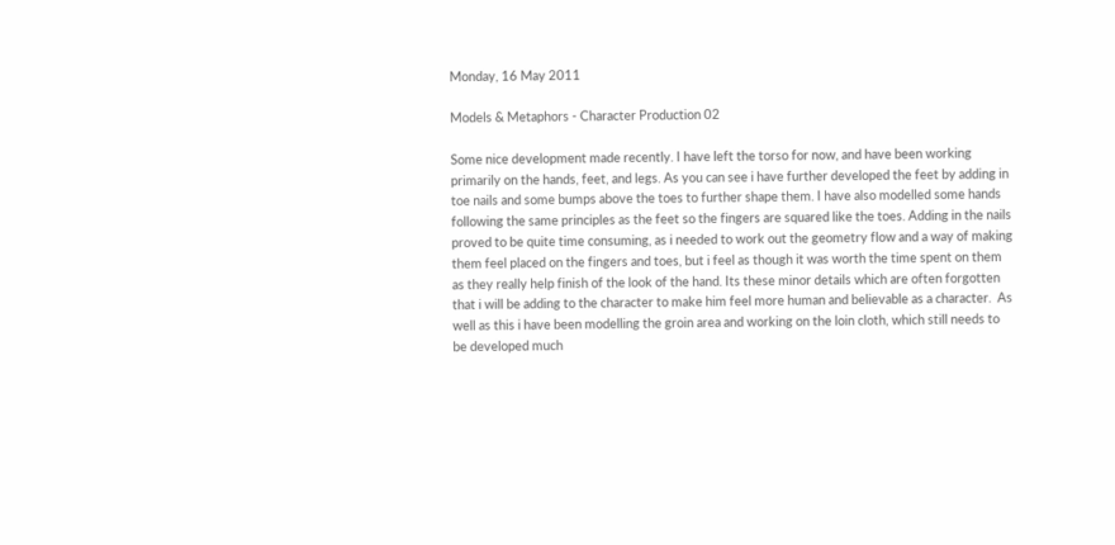Monday, 16 May 2011

Models & Metaphors - Character Production 02

Some nice development made recently. I have left the torso for now, and have been working primarily on the hands, feet, and legs. As you can see i have further developed the feet by adding in toe nails and some bumps above the toes to further shape them. I have also modelled some hands following the same principles as the feet so the fingers are squared like the toes. Adding in the nails proved to be quite time consuming, as i needed to work out the geometry flow and a way of making them feel placed on the fingers and toes, but i feel as though it was worth the time spent on them as they really help finish of the look of the hand. Its these minor details which are often forgotten that i will be adding to the character to make him feel more human and believable as a character.  As well as this i have been modelling the groin area and working on the loin cloth, which still needs to be developed much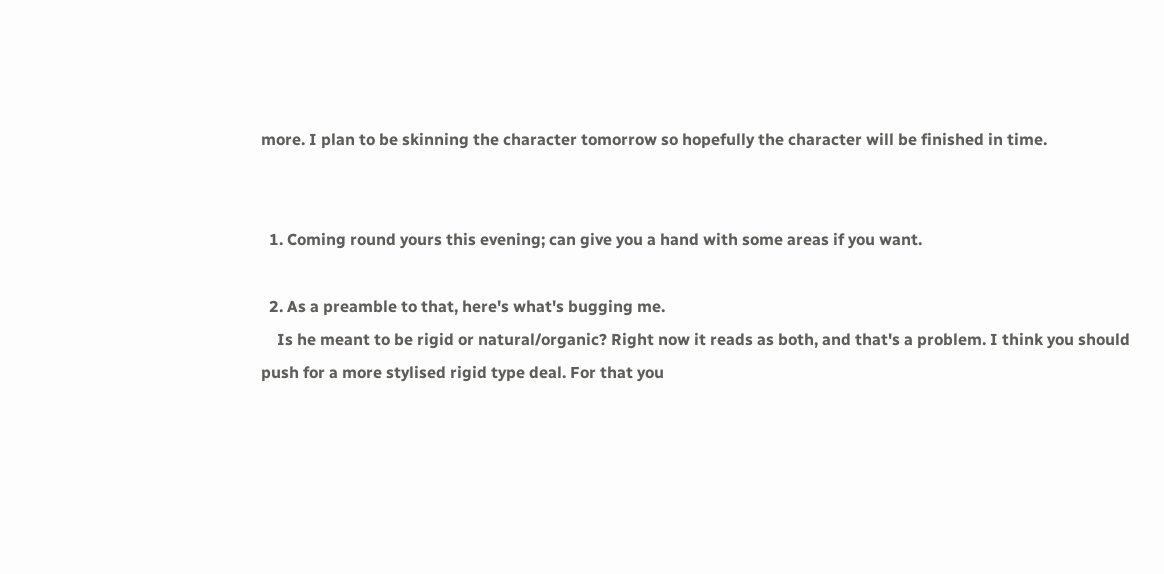more. I plan to be skinning the character tomorrow so hopefully the character will be finished in time.


  1. Coming round yours this evening; can give you a hand with some areas if you want.

  2. As a preamble to that, here's what's bugging me.
    Is he meant to be rigid or natural/organic? Right now it reads as both, and that's a problem. I think you should push for a more stylised rigid type deal. For that you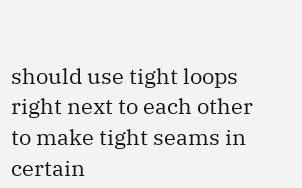should use tight loops right next to each other to make tight seams in certain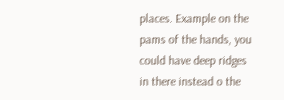places. Example on the pams of the hands, you could have deep ridges in there instead o the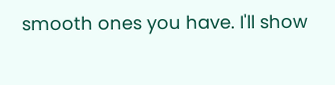smooth ones you have. I'll show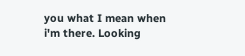you what I mean when i'm there. Looking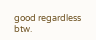good regardless btw.